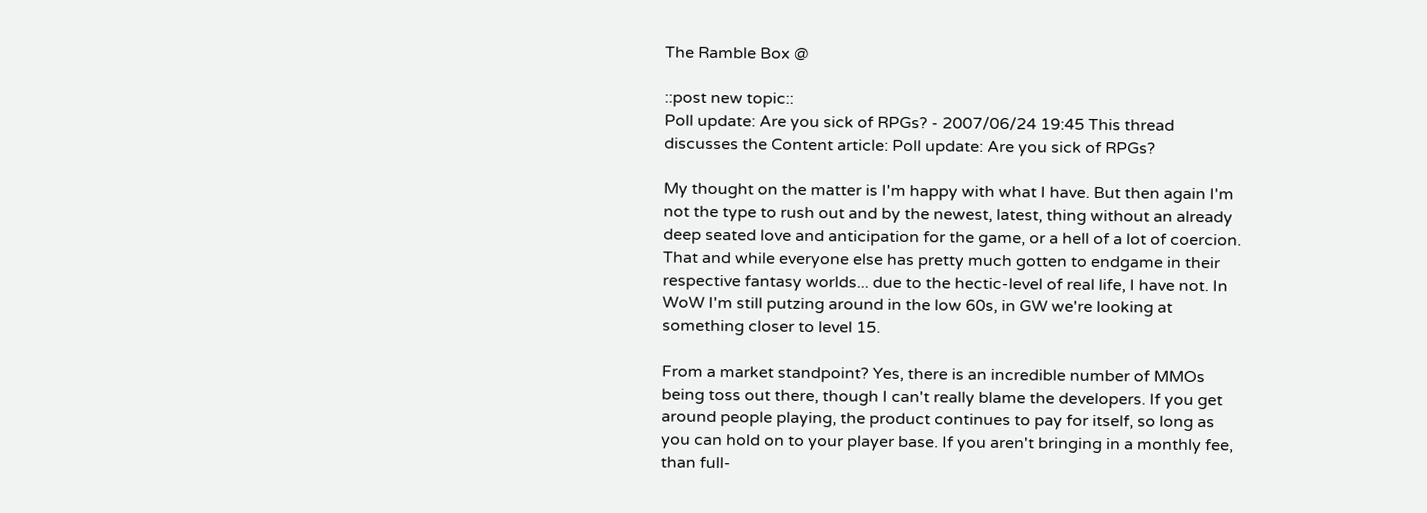The Ramble Box @

::post new topic::
Poll update: Are you sick of RPGs? - 2007/06/24 19:45 This thread discusses the Content article: Poll update: Are you sick of RPGs?

My thought on the matter is I'm happy with what I have. But then again I'm not the type to rush out and by the newest, latest, thing without an already deep seated love and anticipation for the game, or a hell of a lot of coercion. That and while everyone else has pretty much gotten to endgame in their respective fantasy worlds... due to the hectic-level of real life, I have not. In WoW I'm still putzing around in the low 60s, in GW we're looking at something closer to level 15.

From a market standpoint? Yes, there is an incredible number of MMOs being toss out there, though I can't really blame the developers. If you get around people playing, the product continues to pay for itself, so long as you can hold on to your player base. If you aren't bringing in a monthly fee, than full-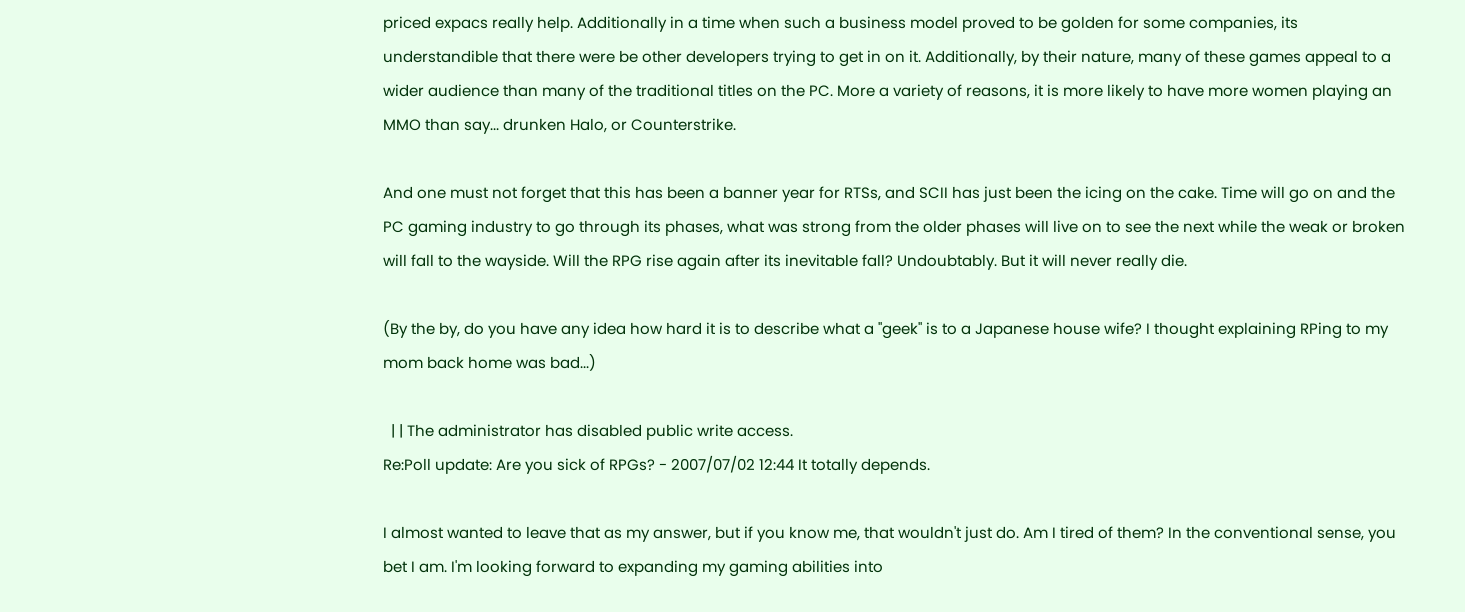priced expacs really help. Additionally in a time when such a business model proved to be golden for some companies, its understandible that there were be other developers trying to get in on it. Additionally, by their nature, many of these games appeal to a wider audience than many of the traditional titles on the PC. More a variety of reasons, it is more likely to have more women playing an MMO than say... drunken Halo, or Counterstrike.

And one must not forget that this has been a banner year for RTSs, and SCII has just been the icing on the cake. Time will go on and the PC gaming industry to go through its phases, what was strong from the older phases will live on to see the next while the weak or broken will fall to the wayside. Will the RPG rise again after its inevitable fall? Undoubtably. But it will never really die.

(By the by, do you have any idea how hard it is to describe what a "geek" is to a Japanese house wife? I thought explaining RPing to my mom back home was bad...)

  | | The administrator has disabled public write access.
Re:Poll update: Are you sick of RPGs? - 2007/07/02 12:44 It totally depends.

I almost wanted to leave that as my answer, but if you know me, that wouldn't just do. Am I tired of them? In the conventional sense, you bet I am. I'm looking forward to expanding my gaming abilities into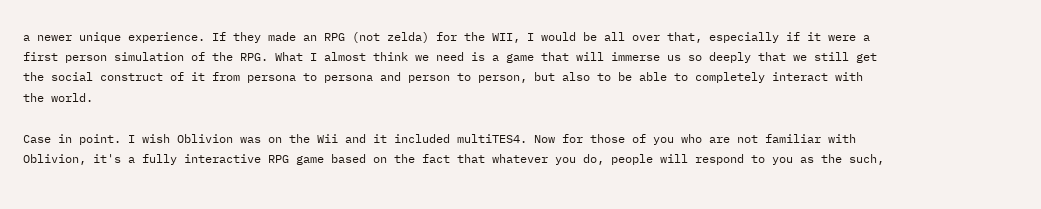a newer unique experience. If they made an RPG (not zelda) for the WII, I would be all over that, especially if it were a first person simulation of the RPG. What I almost think we need is a game that will immerse us so deeply that we still get the social construct of it from persona to persona and person to person, but also to be able to completely interact with the world.

Case in point. I wish Oblivion was on the Wii and it included multiTES4. Now for those of you who are not familiar with Oblivion, it's a fully interactive RPG game based on the fact that whatever you do, people will respond to you as the such,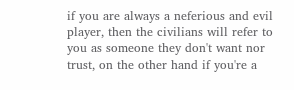if you are always a neferious and evil player, then the civilians will refer to you as someone they don't want nor trust, on the other hand if you're a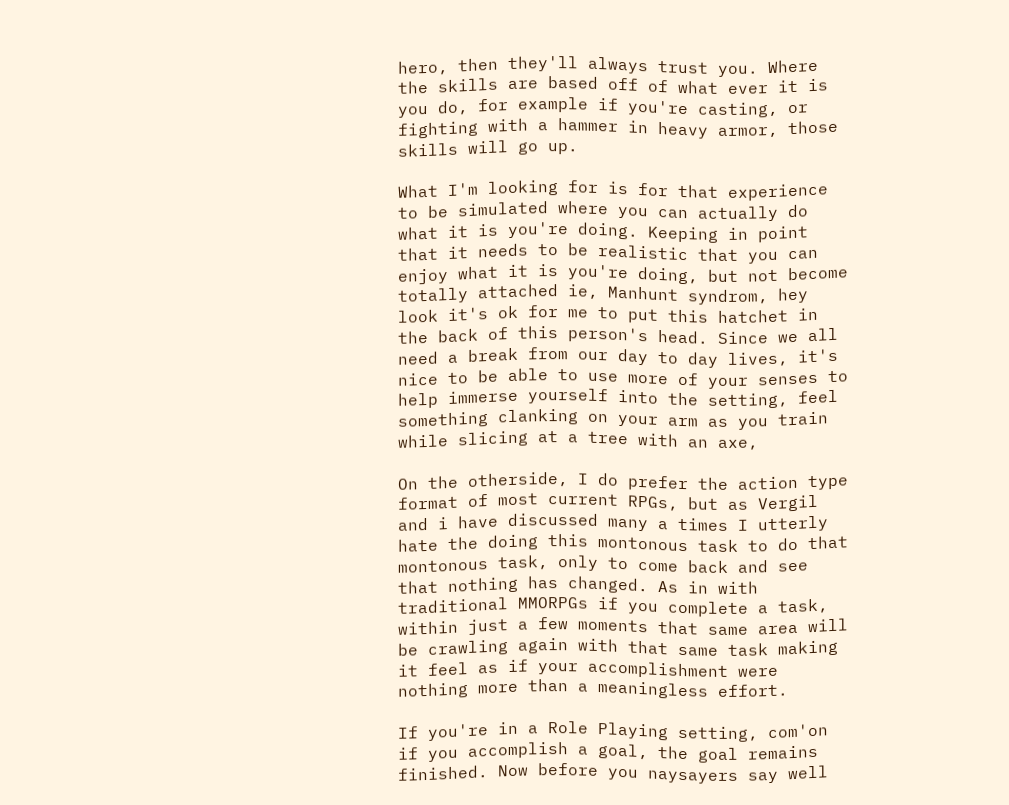hero, then they'll always trust you. Where the skills are based off of what ever it is you do, for example if you're casting, or fighting with a hammer in heavy armor, those skills will go up.

What I'm looking for is for that experience to be simulated where you can actually do what it is you're doing. Keeping in point that it needs to be realistic that you can enjoy what it is you're doing, but not become totally attached ie, Manhunt syndrom, hey look it's ok for me to put this hatchet in the back of this person's head. Since we all need a break from our day to day lives, it's nice to be able to use more of your senses to help immerse yourself into the setting, feel something clanking on your arm as you train while slicing at a tree with an axe,

On the otherside, I do prefer the action type format of most current RPGs, but as Vergil and i have discussed many a times I utterly hate the doing this montonous task to do that montonous task, only to come back and see that nothing has changed. As in with traditional MMORPGs if you complete a task, within just a few moments that same area will be crawling again with that same task making it feel as if your accomplishment were nothing more than a meaningless effort.

If you're in a Role Playing setting, com'on if you accomplish a goal, the goal remains finished. Now before you naysayers say well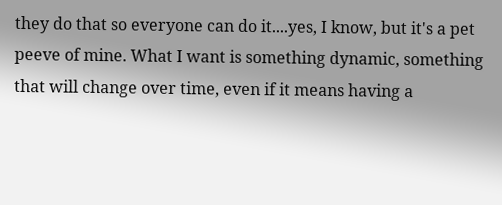they do that so everyone can do it....yes, I know, but it's a pet peeve of mine. What I want is something dynamic, something that will change over time, even if it means having a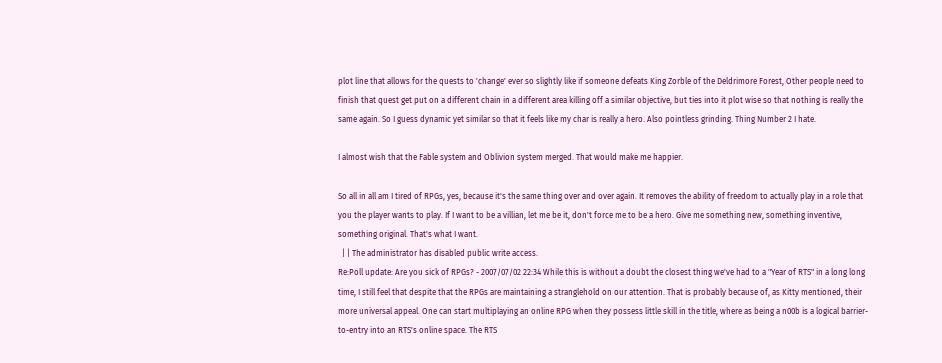plot line that allows for the quests to 'change' ever so slightly like if someone defeats King Zorble of the Deldrimore Forest, Other people need to finish that quest get put on a different chain in a different area killing off a similar objective, but ties into it plot wise so that nothing is really the same again. So I guess dynamic yet similar so that it feels like my char is really a hero. Also pointless grinding. Thing Number 2 I hate.

I almost wish that the Fable system and Oblivion system merged. That would make me happier.

So all in all am I tired of RPGs, yes, because it's the same thing over and over again. It removes the ability of freedom to actually play in a role that you the player wants to play. If I want to be a villian, let me be it, don't force me to be a hero. Give me something new, something inventive, something original. That's what I want.
  | | The administrator has disabled public write access.
Re:Poll update: Are you sick of RPGs? - 2007/07/02 22:34 While this is without a doubt the closest thing we've had to a "Year of RTS" in a long long time, I still feel that despite that the RPGs are maintaining a stranglehold on our attention. That is probably because of, as Kitty mentioned, their more universal appeal. One can start multiplaying an online RPG when they possess little skill in the title, where as being a n00b is a logical barrier-to-entry into an RTS's online space. The RTS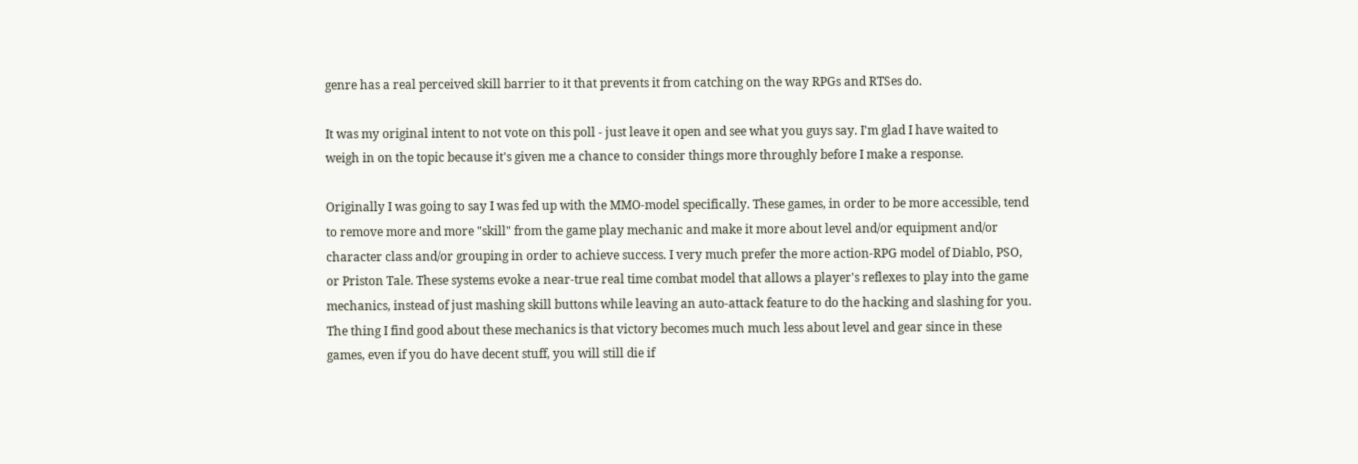genre has a real perceived skill barrier to it that prevents it from catching on the way RPGs and RTSes do.

It was my original intent to not vote on this poll - just leave it open and see what you guys say. I'm glad I have waited to weigh in on the topic because it's given me a chance to consider things more throughly before I make a response.

Originally I was going to say I was fed up with the MMO-model specifically. These games, in order to be more accessible, tend to remove more and more "skill" from the game play mechanic and make it more about level and/or equipment and/or character class and/or grouping in order to achieve success. I very much prefer the more action-RPG model of Diablo, PSO, or Priston Tale. These systems evoke a near-true real time combat model that allows a player's reflexes to play into the game mechanics, instead of just mashing skill buttons while leaving an auto-attack feature to do the hacking and slashing for you. The thing I find good about these mechanics is that victory becomes much much less about level and gear since in these games, even if you do have decent stuff, you will still die if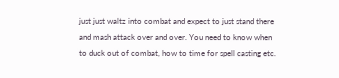just just waltz into combat and expect to just stand there and mash attack over and over. You need to know when to duck out of combat, how to time for spell casting etc.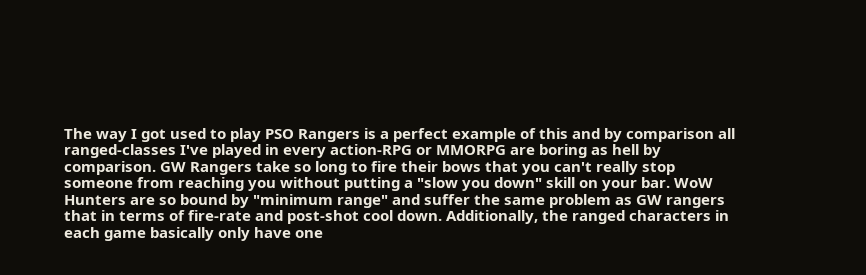The way I got used to play PSO Rangers is a perfect example of this and by comparison all ranged-classes I've played in every action-RPG or MMORPG are boring as hell by comparison. GW Rangers take so long to fire their bows that you can't really stop someone from reaching you without putting a "slow you down" skill on your bar. WoW Hunters are so bound by "minimum range" and suffer the same problem as GW rangers that in terms of fire-rate and post-shot cool down. Additionally, the ranged characters in each game basically only have one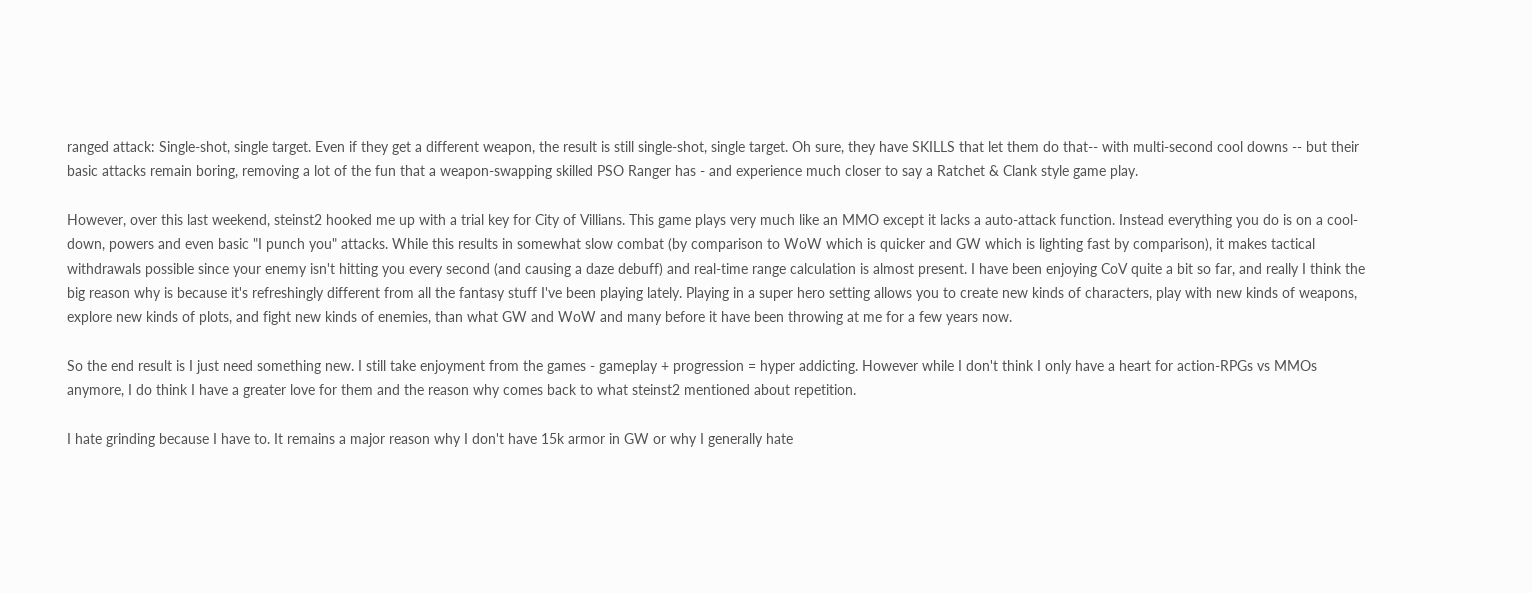ranged attack: Single-shot, single target. Even if they get a different weapon, the result is still single-shot, single target. Oh sure, they have SKILLS that let them do that-- with multi-second cool downs -- but their basic attacks remain boring, removing a lot of the fun that a weapon-swapping skilled PSO Ranger has - and experience much closer to say a Ratchet & Clank style game play.

However, over this last weekend, steinst2 hooked me up with a trial key for City of Villians. This game plays very much like an MMO except it lacks a auto-attack function. Instead everything you do is on a cool-down, powers and even basic "I punch you" attacks. While this results in somewhat slow combat (by comparison to WoW which is quicker and GW which is lighting fast by comparison), it makes tactical withdrawals possible since your enemy isn't hitting you every second (and causing a daze debuff) and real-time range calculation is almost present. I have been enjoying CoV quite a bit so far, and really I think the big reason why is because it's refreshingly different from all the fantasy stuff I've been playing lately. Playing in a super hero setting allows you to create new kinds of characters, play with new kinds of weapons, explore new kinds of plots, and fight new kinds of enemies, than what GW and WoW and many before it have been throwing at me for a few years now.

So the end result is I just need something new. I still take enjoyment from the games - gameplay + progression = hyper addicting. However while I don't think I only have a heart for action-RPGs vs MMOs anymore, I do think I have a greater love for them and the reason why comes back to what steinst2 mentioned about repetition.

I hate grinding because I have to. It remains a major reason why I don't have 15k armor in GW or why I generally hate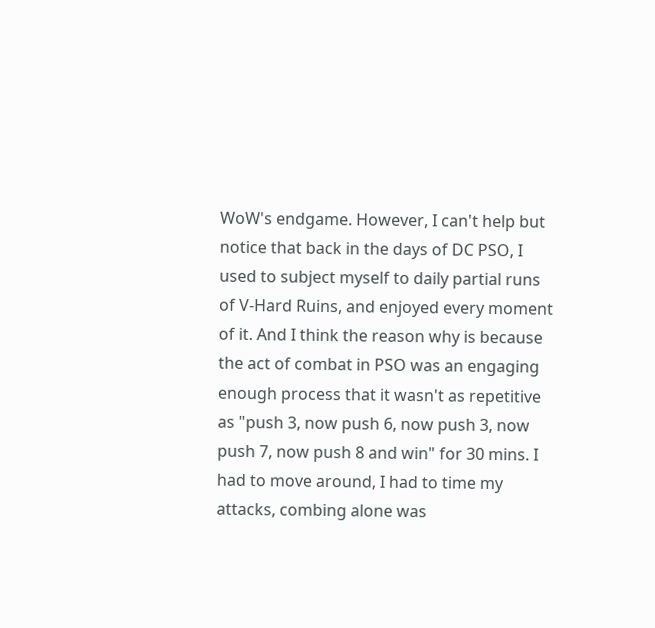WoW's endgame. However, I can't help but notice that back in the days of DC PSO, I used to subject myself to daily partial runs of V-Hard Ruins, and enjoyed every moment of it. And I think the reason why is because the act of combat in PSO was an engaging enough process that it wasn't as repetitive as "push 3, now push 6, now push 3, now push 7, now push 8 and win" for 30 mins. I had to move around, I had to time my attacks, combing alone was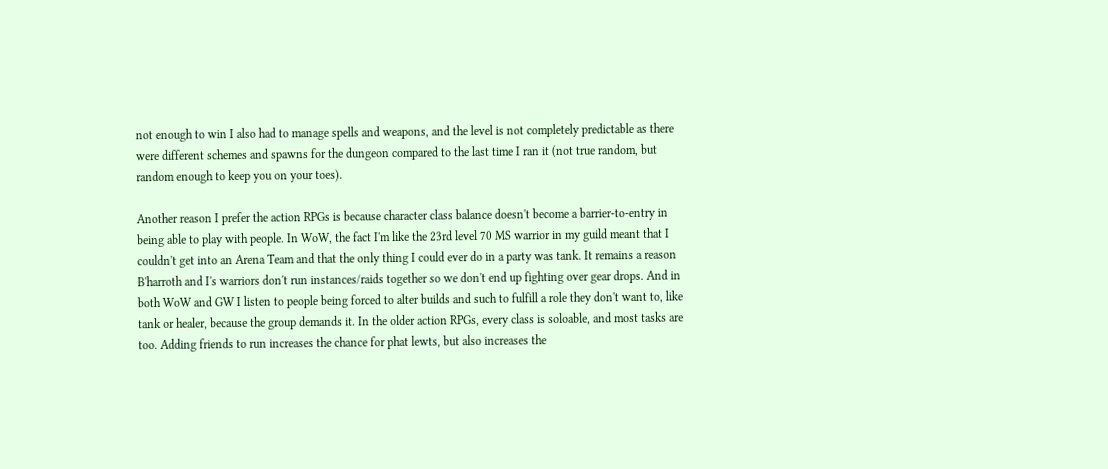not enough to win I also had to manage spells and weapons, and the level is not completely predictable as there were different schemes and spawns for the dungeon compared to the last time I ran it (not true random, but random enough to keep you on your toes).

Another reason I prefer the action RPGs is because character class balance doesn't become a barrier-to-entry in being able to play with people. In WoW, the fact I'm like the 23rd level 70 MS warrior in my guild meant that I couldn't get into an Arena Team and that the only thing I could ever do in a party was tank. It remains a reason B'harroth and I's warriors don't run instances/raids together so we don't end up fighting over gear drops. And in both WoW and GW I listen to people being forced to alter builds and such to fulfill a role they don't want to, like tank or healer, because the group demands it. In the older action RPGs, every class is soloable, and most tasks are too. Adding friends to run increases the chance for phat lewts, but also increases the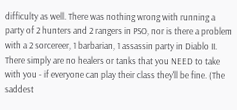difficulty as well. There was nothing wrong with running a party of 2 hunters and 2 rangers in PSO, nor is there a problem with a 2 sorcereer, 1 barbarian, 1 assassin party in Diablo II. There simply are no healers or tanks that you NEED to take with you - if everyone can play their class they'll be fine. (The saddest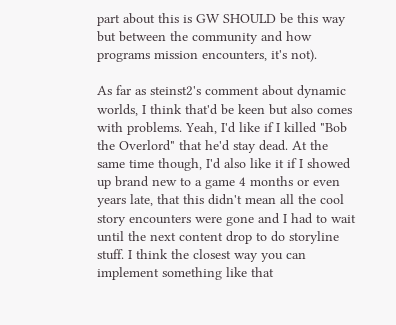part about this is GW SHOULD be this way but between the community and how programs mission encounters, it's not).

As far as steinst2's comment about dynamic worlds, I think that'd be keen but also comes with problems. Yeah, I'd like if I killed "Bob the Overlord" that he'd stay dead. At the same time though, I'd also like it if I showed up brand new to a game 4 months or even years late, that this didn't mean all the cool story encounters were gone and I had to wait until the next content drop to do storyline stuff. I think the closest way you can implement something like that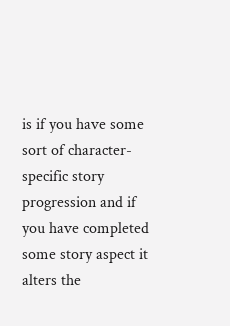is if you have some sort of character-specific story progression and if you have completed some story aspect it alters the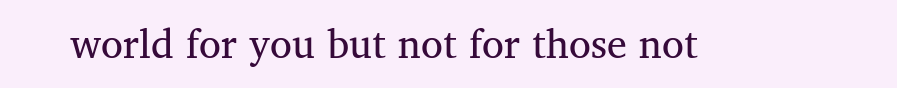world for you but not for those not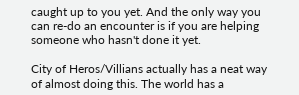caught up to you yet. And the only way you can re-do an encounter is if you are helping someone who hasn't done it yet.

City of Heros/Villians actually has a neat way of almost doing this. The world has a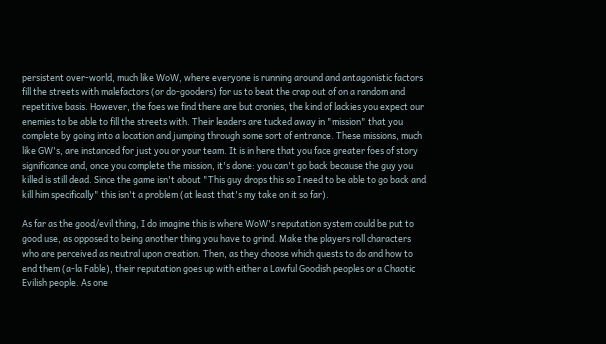persistent over-world, much like WoW, where everyone is running around and antagonistic factors fill the streets with malefactors (or do-gooders) for us to beat the crap out of on a random and repetitive basis. However, the foes we find there are but cronies, the kind of lackies you expect our enemies to be able to fill the streets with. Their leaders are tucked away in "mission" that you complete by going into a location and jumping through some sort of entrance. These missions, much like GW's, are instanced for just you or your team. It is in here that you face greater foes of story significance and, once you complete the mission, it's done: you can't go back because the guy you killed is still dead. Since the game isn't about "This guy drops this so I need to be able to go back and kill him specifically" this isn't a problem (at least that's my take on it so far).

As far as the good/evil thing, I do imagine this is where WoW's reputation system could be put to good use, as opposed to being another thing you have to grind. Make the players roll characters who are perceived as neutral upon creation. Then, as they choose which quests to do and how to end them (a-la Fable), their reputation goes up with either a Lawful Goodish peoples or a Chaotic Evilish people. As one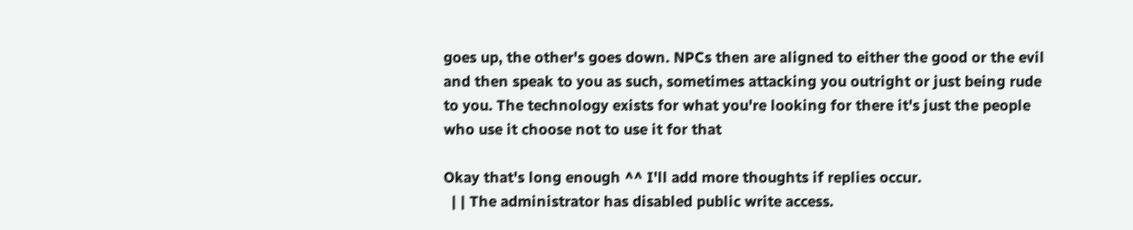goes up, the other's goes down. NPCs then are aligned to either the good or the evil and then speak to you as such, sometimes attacking you outright or just being rude to you. The technology exists for what you're looking for there it's just the people who use it choose not to use it for that

Okay that's long enough ^^ I'll add more thoughts if replies occur.
  | | The administrator has disabled public write access.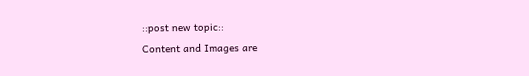::post new topic::
Content and Images are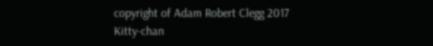copyright of Adam Robert Clegg 2017
Kitty-chan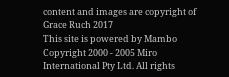content and images are copyright of Grace Ruch 2017
This site is powered by Mambo
Copyright 2000 - 2005 Miro International Pty Ltd. All rights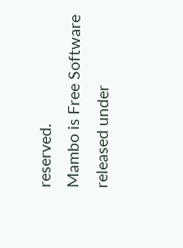reserved.
Mambo is Free Software released under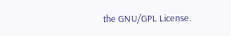the GNU/GPL License.